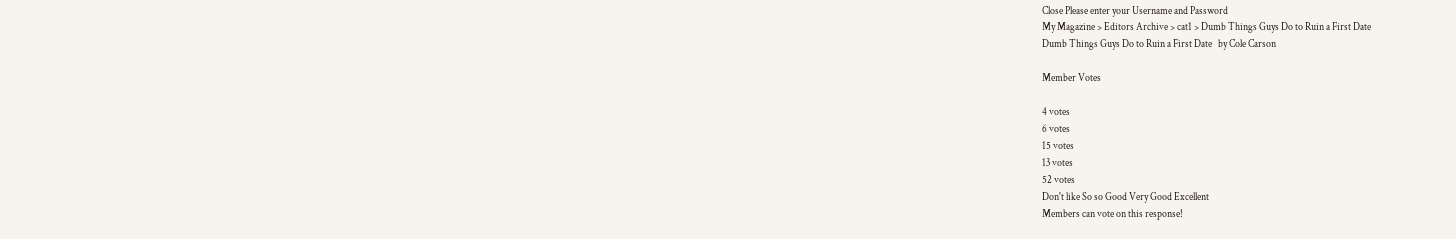Close Please enter your Username and Password
My Magazine > Editors Archive > cat1 > Dumb Things Guys Do to Ruin a First Date
Dumb Things Guys Do to Ruin a First Date   by Cole Carson

Member Votes

4 votes
6 votes
15 votes
13 votes
52 votes
Don't like So so Good Very Good Excellent
Members can vote on this response!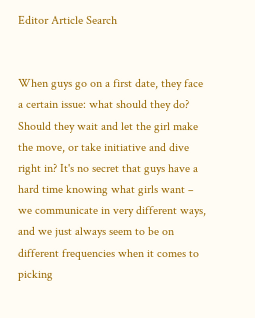Editor Article Search


When guys go on a first date, they face a certain issue: what should they do? Should they wait and let the girl make the move, or take initiative and dive right in? It's no secret that guys have a hard time knowing what girls want ‒ we communicate in very different ways, and we just always seem to be on different frequencies when it comes to picking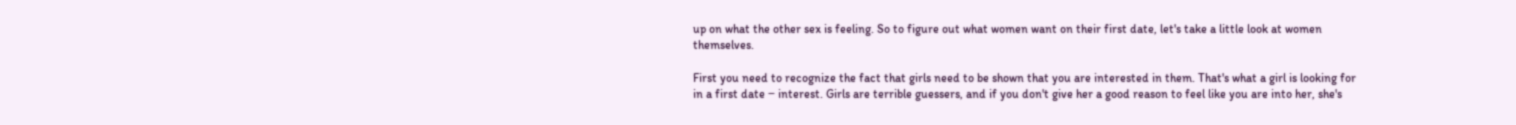up on what the other sex is feeling. So to figure out what women want on their first date, let's take a little look at women themselves.

First you need to recognize the fact that girls need to be shown that you are interested in them. That's what a girl is looking for in a first date ‒ interest. Girls are terrible guessers, and if you don't give her a good reason to feel like you are into her, she's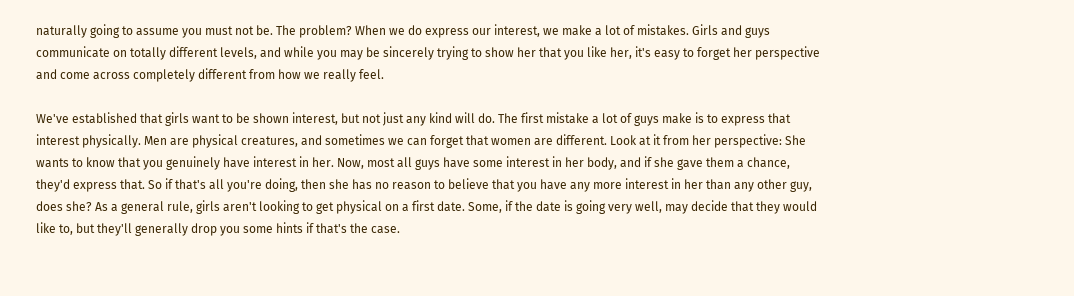naturally going to assume you must not be. The problem? When we do express our interest, we make a lot of mistakes. Girls and guys communicate on totally different levels, and while you may be sincerely trying to show her that you like her, it's easy to forget her perspective and come across completely different from how we really feel.

We've established that girls want to be shown interest, but not just any kind will do. The first mistake a lot of guys make is to express that interest physically. Men are physical creatures, and sometimes we can forget that women are different. Look at it from her perspective: She wants to know that you genuinely have interest in her. Now, most all guys have some interest in her body, and if she gave them a chance, they'd express that. So if that's all you're doing, then she has no reason to believe that you have any more interest in her than any other guy, does she? As a general rule, girls aren't looking to get physical on a first date. Some, if the date is going very well, may decide that they would like to, but they'll generally drop you some hints if that's the case.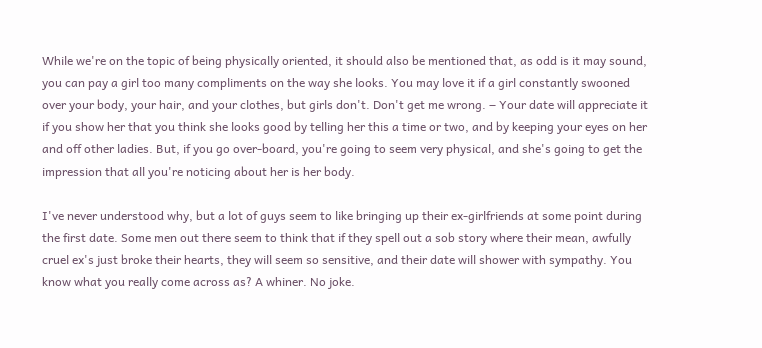While we're on the topic of being physically oriented, it should also be mentioned that, as odd is it may sound, you can pay a girl too many compliments on the way she looks. You may love it if a girl constantly swooned over your body, your hair, and your clothes, but girls don't. Don't get me wrong. ‒ Your date will appreciate it if you show her that you think she looks good by telling her this a time or two, and by keeping your eyes on her and off other ladies. But, if you go over-board, you're going to seem very physical, and she's going to get the impression that all you're noticing about her is her body.

I've never understood why, but a lot of guys seem to like bringing up their ex-girlfriends at some point during the first date. Some men out there seem to think that if they spell out a sob story where their mean, awfully cruel ex's just broke their hearts, they will seem so sensitive, and their date will shower with sympathy. You know what you really come across as? A whiner. No joke.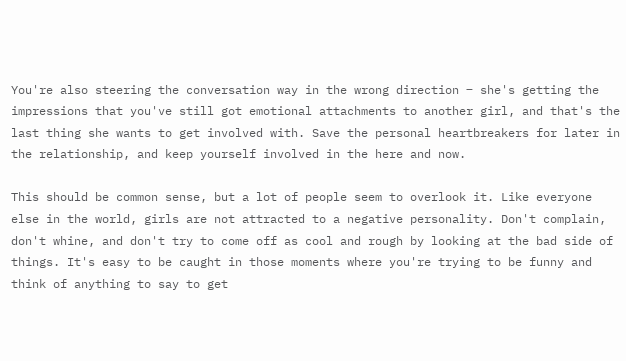You're also steering the conversation way in the wrong direction ‒ she's getting the impressions that you've still got emotional attachments to another girl, and that's the last thing she wants to get involved with. Save the personal heartbreakers for later in the relationship, and keep yourself involved in the here and now.

This should be common sense, but a lot of people seem to overlook it. Like everyone else in the world, girls are not attracted to a negative personality. Don't complain, don't whine, and don't try to come off as cool and rough by looking at the bad side of things. It's easy to be caught in those moments where you're trying to be funny and think of anything to say to get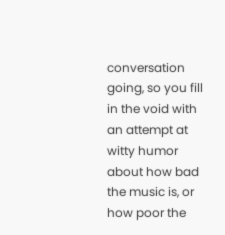conversation going, so you fill in the void with an attempt at witty humor about how bad the music is, or how poor the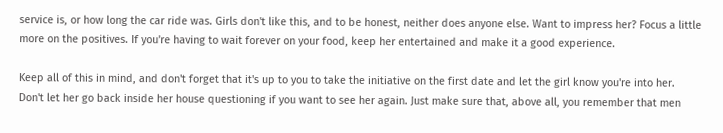service is, or how long the car ride was. Girls don't like this, and to be honest, neither does anyone else. Want to impress her? Focus a little more on the positives. If you're having to wait forever on your food, keep her entertained and make it a good experience.

Keep all of this in mind, and don't forget that it's up to you to take the initiative on the first date and let the girl know you're into her. Don't let her go back inside her house questioning if you want to see her again. Just make sure that, above all, you remember that men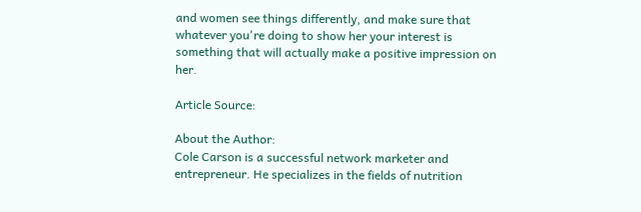and women see things differently, and make sure that whatever you're doing to show her your interest is something that will actually make a positive impression on her.

Article Source:

About the Author:
Cole Carson is a successful network marketer and entrepreneur. He specializes in the fields of nutrition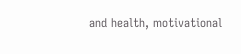and health, motivational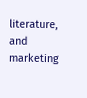literature, and marketing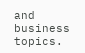and business topics.